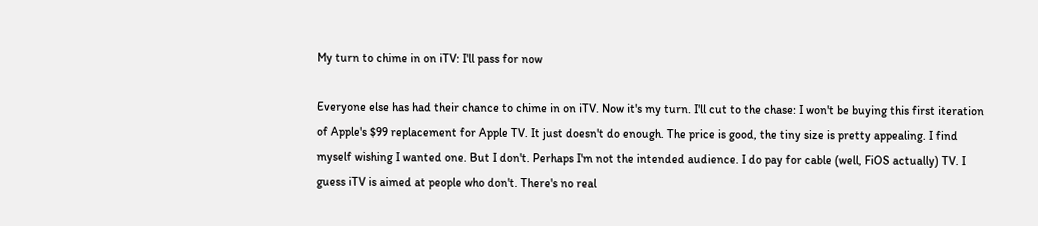My turn to chime in on iTV: I'll pass for now

Everyone else has had their chance to chime in on iTV. Now it's my turn. I'll cut to the chase: I won't be buying this first iteration of Apple's $99 replacement for Apple TV. It just doesn't do enough. The price is good, the tiny size is pretty appealing. I find myself wishing I wanted one. But I don't. Perhaps I'm not the intended audience. I do pay for cable (well, FiOS actually) TV. I guess iTV is aimed at people who don't. There's no real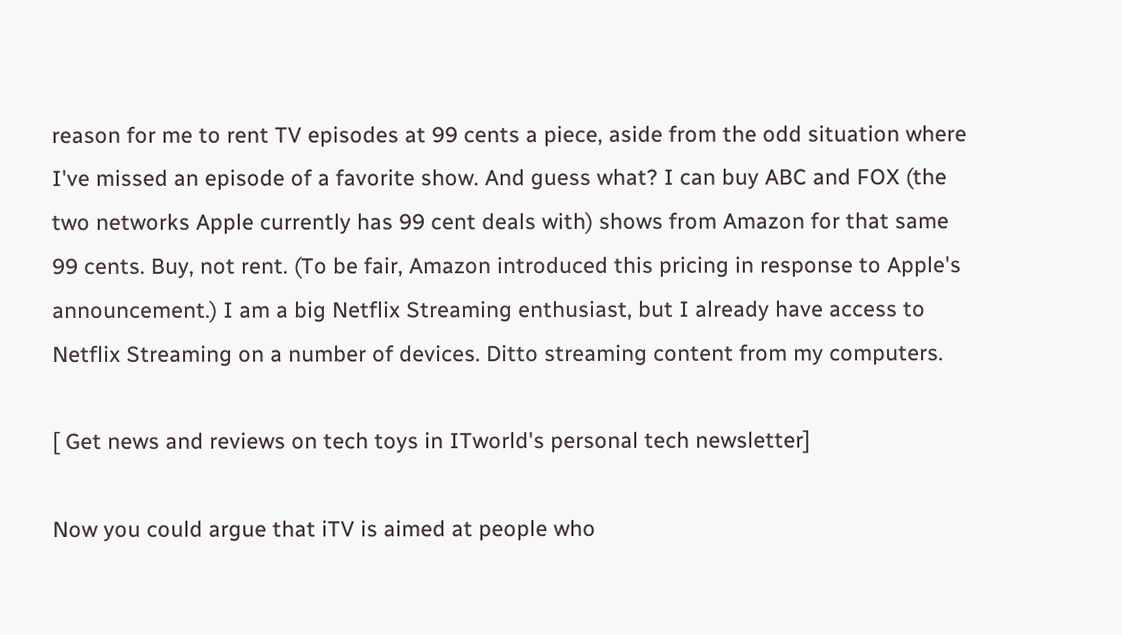reason for me to rent TV episodes at 99 cents a piece, aside from the odd situation where I've missed an episode of a favorite show. And guess what? I can buy ABC and FOX (the two networks Apple currently has 99 cent deals with) shows from Amazon for that same 99 cents. Buy, not rent. (To be fair, Amazon introduced this pricing in response to Apple's announcement.) I am a big Netflix Streaming enthusiast, but I already have access to Netflix Streaming on a number of devices. Ditto streaming content from my computers.

[ Get news and reviews on tech toys in ITworld's personal tech newsletter]

Now you could argue that iTV is aimed at people who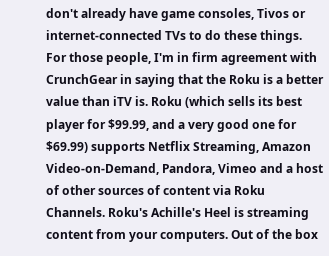don't already have game consoles, Tivos or internet-connected TVs to do these things. For those people, I'm in firm agreement with CrunchGear in saying that the Roku is a better value than iTV is. Roku (which sells its best player for $99.99, and a very good one for $69.99) supports Netflix Streaming, Amazon Video-on-Demand, Pandora, Vimeo and a host of other sources of content via Roku Channels. Roku's Achille's Heel is streaming content from your computers. Out of the box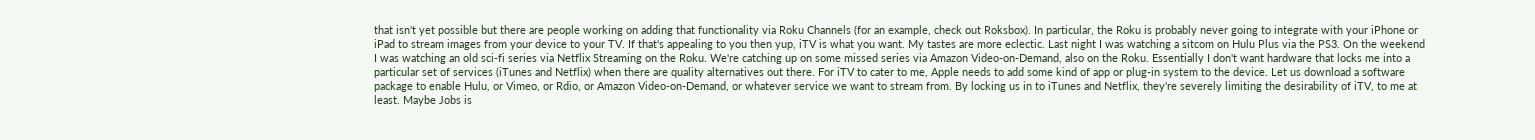that isn't yet possible but there are people working on adding that functionality via Roku Channels (for an example, check out Roksbox). In particular, the Roku is probably never going to integrate with your iPhone or iPad to stream images from your device to your TV. If that's appealing to you then yup, iTV is what you want. My tastes are more eclectic. Last night I was watching a sitcom on Hulu Plus via the PS3. On the weekend I was watching an old sci-fi series via Netflix Streaming on the Roku. We're catching up on some missed series via Amazon Video-on-Demand, also on the Roku. Essentially I don't want hardware that locks me into a particular set of services (iTunes and Netflix) when there are quality alternatives out there. For iTV to cater to me, Apple needs to add some kind of app or plug-in system to the device. Let us download a software package to enable Hulu, or Vimeo, or Rdio, or Amazon Video-on-Demand, or whatever service we want to stream from. By locking us in to iTunes and Netflix, they're severely limiting the desirability of iTV, to me at least. Maybe Jobs is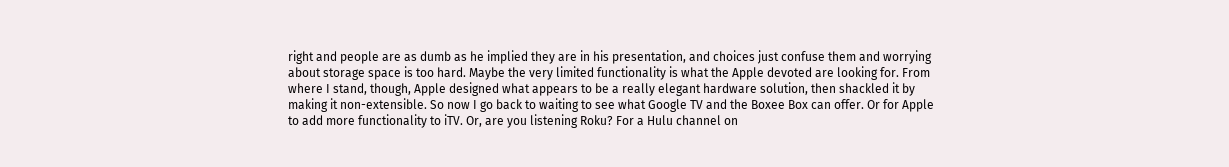right and people are as dumb as he implied they are in his presentation, and choices just confuse them and worrying about storage space is too hard. Maybe the very limited functionality is what the Apple devoted are looking for. From where I stand, though, Apple designed what appears to be a really elegant hardware solution, then shackled it by making it non-extensible. So now I go back to waiting to see what Google TV and the Boxee Box can offer. Or for Apple to add more functionality to iTV. Or, are you listening Roku? For a Hulu channel on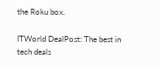the Roku box.

ITWorld DealPost: The best in tech deals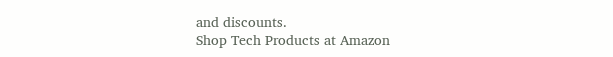and discounts.
Shop Tech Products at Amazon